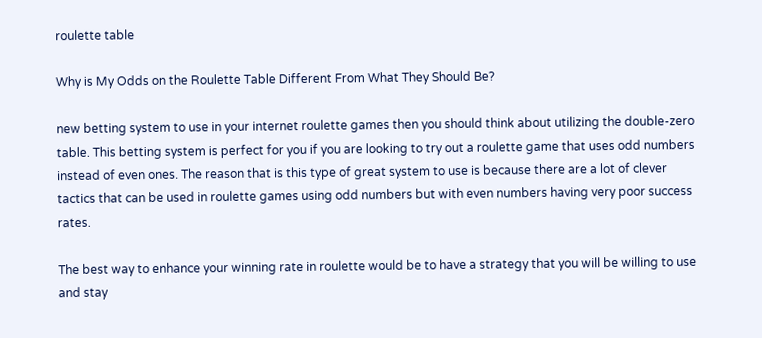roulette table

Why is My Odds on the Roulette Table Different From What They Should Be?

new betting system to use in your internet roulette games then you should think about utilizing the double-zero table. This betting system is perfect for you if you are looking to try out a roulette game that uses odd numbers instead of even ones. The reason that is this type of great system to use is because there are a lot of clever tactics that can be used in roulette games using odd numbers but with even numbers having very poor success rates.

The best way to enhance your winning rate in roulette would be to have a strategy that you will be willing to use and stay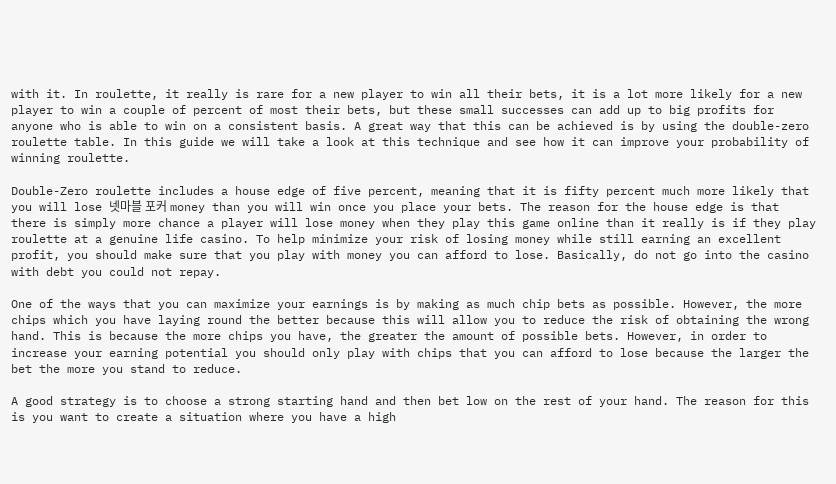with it. In roulette, it really is rare for a new player to win all their bets, it is a lot more likely for a new player to win a couple of percent of most their bets, but these small successes can add up to big profits for anyone who is able to win on a consistent basis. A great way that this can be achieved is by using the double-zero roulette table. In this guide we will take a look at this technique and see how it can improve your probability of winning roulette.

Double-Zero roulette includes a house edge of five percent, meaning that it is fifty percent much more likely that you will lose 넷마블 포커 money than you will win once you place your bets. The reason for the house edge is that there is simply more chance a player will lose money when they play this game online than it really is if they play roulette at a genuine life casino. To help minimize your risk of losing money while still earning an excellent profit, you should make sure that you play with money you can afford to lose. Basically, do not go into the casino with debt you could not repay.

One of the ways that you can maximize your earnings is by making as much chip bets as possible. However, the more chips which you have laying round the better because this will allow you to reduce the risk of obtaining the wrong hand. This is because the more chips you have, the greater the amount of possible bets. However, in order to increase your earning potential you should only play with chips that you can afford to lose because the larger the bet the more you stand to reduce.

A good strategy is to choose a strong starting hand and then bet low on the rest of your hand. The reason for this is you want to create a situation where you have a high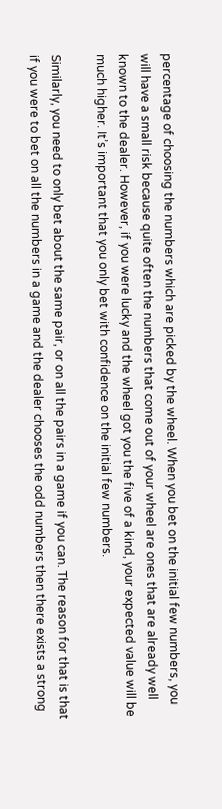percentage of choosing the numbers which are picked by the wheel. When you bet on the initial few numbers, you will have a small risk because quite often the numbers that come out of your wheel are ones that are already well known to the dealer. However, if you were lucky and the wheel got you the five of a kind, your expected value will be much higher. It’s important that you only bet with confidence on the initial few numbers.

Similarly, you need to only bet about the same pair, or on all the pairs in a game if you can. The reason for that is that if you were to bet on all the numbers in a game and the dealer chooses the odd numbers then there exists a strong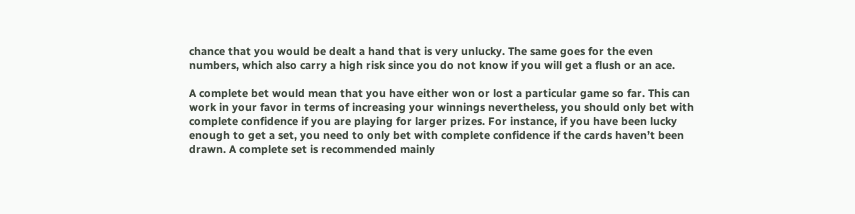chance that you would be dealt a hand that is very unlucky. The same goes for the even numbers, which also carry a high risk since you do not know if you will get a flush or an ace.

A complete bet would mean that you have either won or lost a particular game so far. This can work in your favor in terms of increasing your winnings nevertheless, you should only bet with complete confidence if you are playing for larger prizes. For instance, if you have been lucky enough to get a set, you need to only bet with complete confidence if the cards haven’t been drawn. A complete set is recommended mainly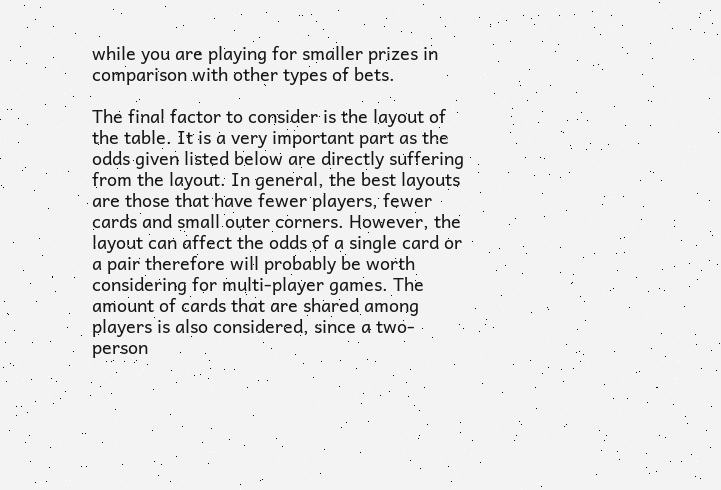while you are playing for smaller prizes in comparison with other types of bets.

The final factor to consider is the layout of the table. It is a very important part as the odds given listed below are directly suffering from the layout. In general, the best layouts are those that have fewer players, fewer cards and small outer corners. However, the layout can affect the odds of a single card or a pair therefore will probably be worth considering for multi-player games. The amount of cards that are shared among players is also considered, since a two-person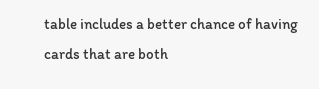table includes a better chance of having cards that are both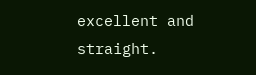excellent and straight.